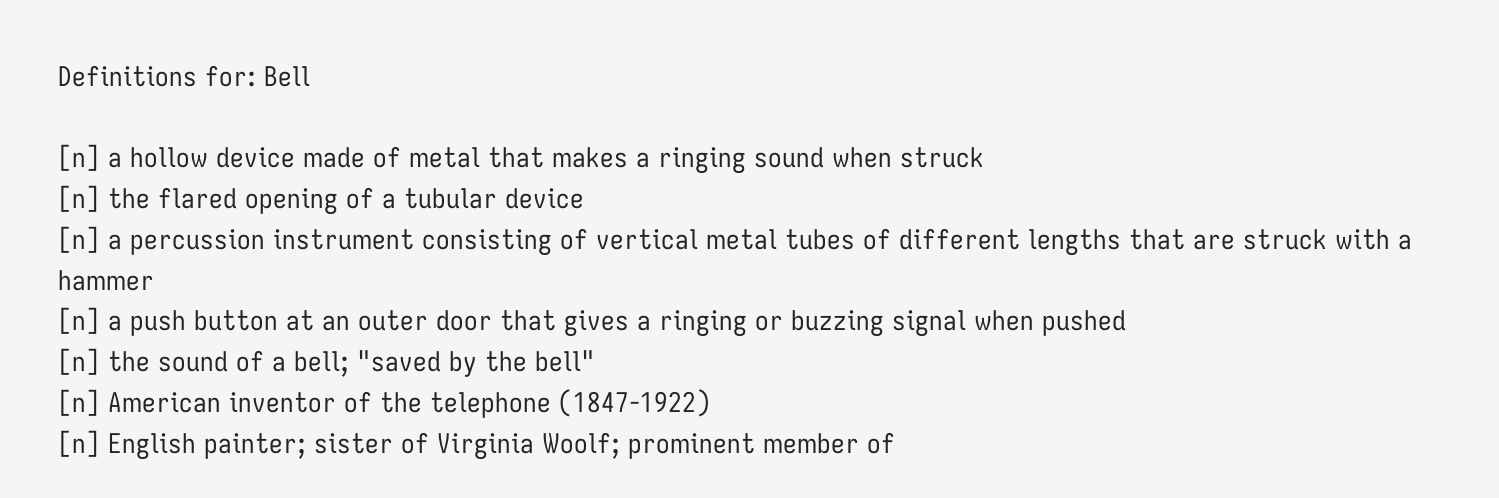Definitions for: Bell

[n] a hollow device made of metal that makes a ringing sound when struck
[n] the flared opening of a tubular device
[n] a percussion instrument consisting of vertical metal tubes of different lengths that are struck with a hammer
[n] a push button at an outer door that gives a ringing or buzzing signal when pushed
[n] the sound of a bell; "saved by the bell"
[n] American inventor of the telephone (1847-1922)
[n] English painter; sister of Virginia Woolf; prominent member of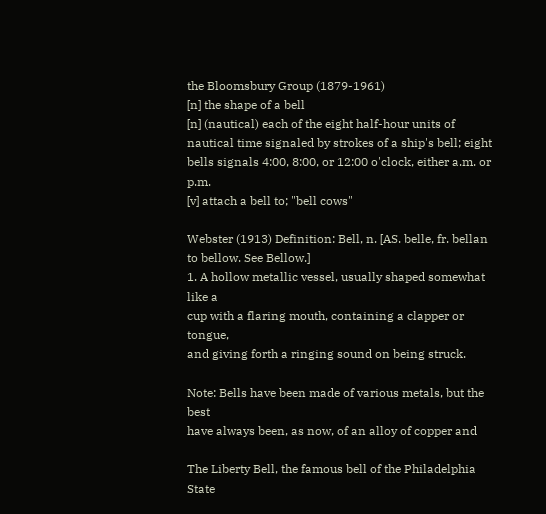the Bloomsbury Group (1879-1961)
[n] the shape of a bell
[n] (nautical) each of the eight half-hour units of nautical time signaled by strokes of a ship's bell; eight bells signals 4:00, 8:00, or 12:00 o'clock, either a.m. or p.m.
[v] attach a bell to; "bell cows"

Webster (1913) Definition: Bell, n. [AS. belle, fr. bellan to bellow. See Bellow.]
1. A hollow metallic vessel, usually shaped somewhat like a
cup with a flaring mouth, containing a clapper or tongue,
and giving forth a ringing sound on being struck.

Note: Bells have been made of various metals, but the best
have always been, as now, of an alloy of copper and

The Liberty Bell, the famous bell of the Philadelphia State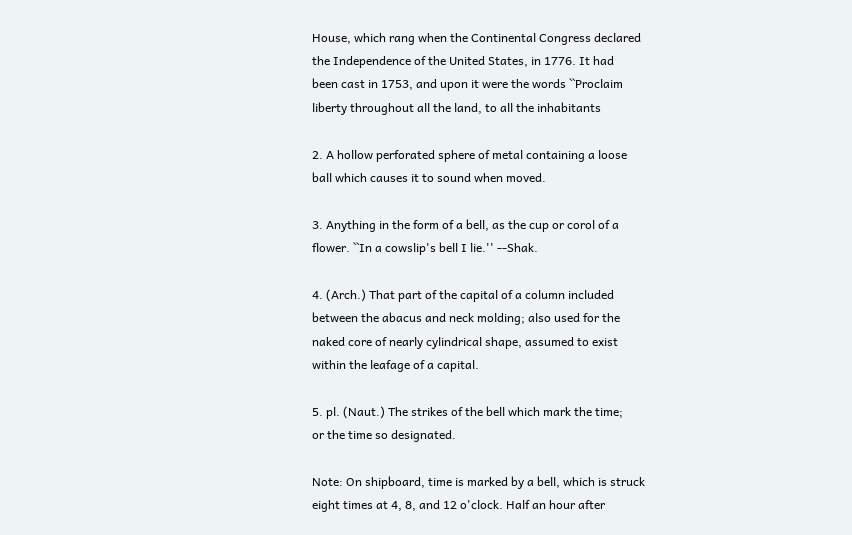House, which rang when the Continental Congress declared
the Independence of the United States, in 1776. It had
been cast in 1753, and upon it were the words ``Proclaim
liberty throughout all the land, to all the inhabitants

2. A hollow perforated sphere of metal containing a loose
ball which causes it to sound when moved.

3. Anything in the form of a bell, as the cup or corol of a
flower. ``In a cowslip's bell I lie.'' --Shak.

4. (Arch.) That part of the capital of a column included
between the abacus and neck molding; also used for the
naked core of nearly cylindrical shape, assumed to exist
within the leafage of a capital.

5. pl. (Naut.) The strikes of the bell which mark the time;
or the time so designated.

Note: On shipboard, time is marked by a bell, which is struck
eight times at 4, 8, and 12 o'clock. Half an hour after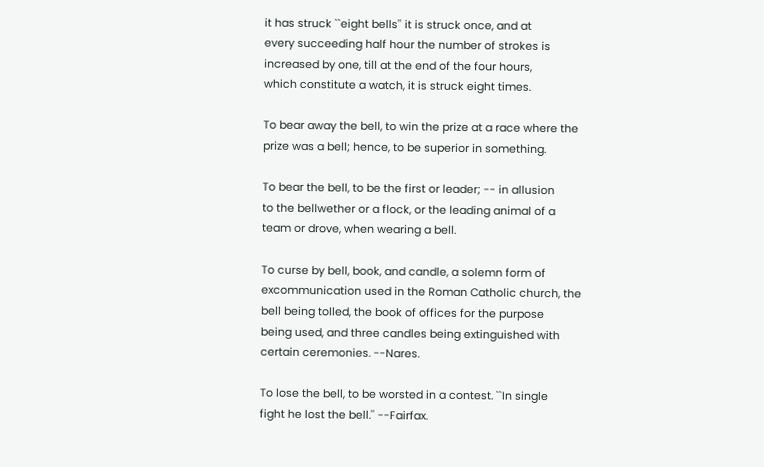it has struck ``eight bells'' it is struck once, and at
every succeeding half hour the number of strokes is
increased by one, till at the end of the four hours,
which constitute a watch, it is struck eight times.

To bear away the bell, to win the prize at a race where the
prize was a bell; hence, to be superior in something.

To bear the bell, to be the first or leader; -- in allusion
to the bellwether or a flock, or the leading animal of a
team or drove, when wearing a bell.

To curse by bell, book, and candle, a solemn form of
excommunication used in the Roman Catholic church, the
bell being tolled, the book of offices for the purpose
being used, and three candles being extinguished with
certain ceremonies. --Nares.

To lose the bell, to be worsted in a contest. ``In single
fight he lost the bell.'' --Fairfax.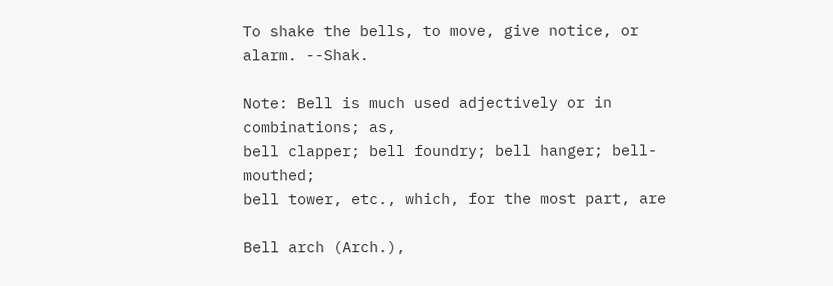To shake the bells, to move, give notice, or alarm. --Shak.

Note: Bell is much used adjectively or in combinations; as,
bell clapper; bell foundry; bell hanger; bell-mouthed;
bell tower, etc., which, for the most part, are

Bell arch (Arch.),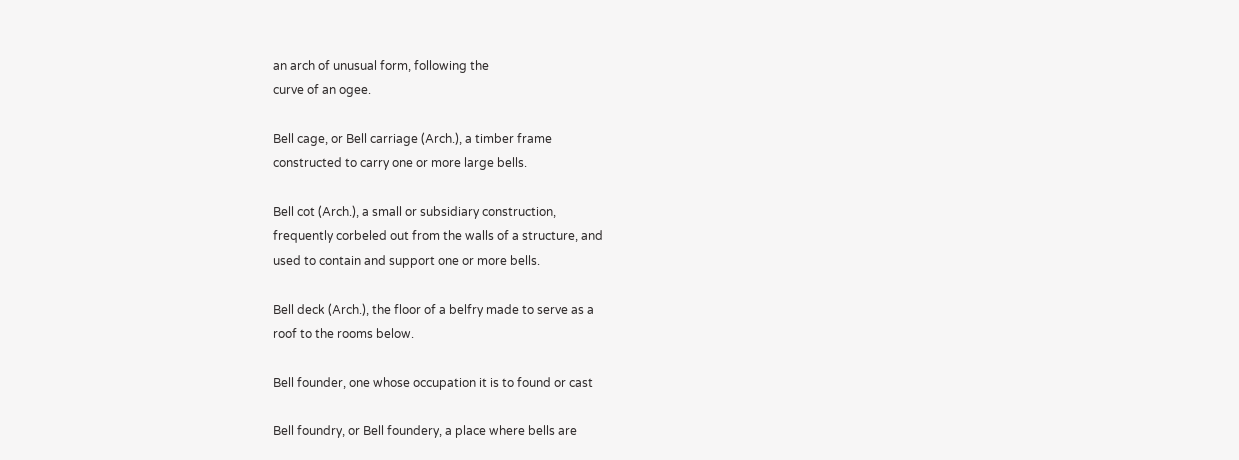an arch of unusual form, following the
curve of an ogee.

Bell cage, or Bell carriage (Arch.), a timber frame
constructed to carry one or more large bells.

Bell cot (Arch.), a small or subsidiary construction,
frequently corbeled out from the walls of a structure, and
used to contain and support one or more bells.

Bell deck (Arch.), the floor of a belfry made to serve as a
roof to the rooms below.

Bell founder, one whose occupation it is to found or cast

Bell foundry, or Bell foundery, a place where bells are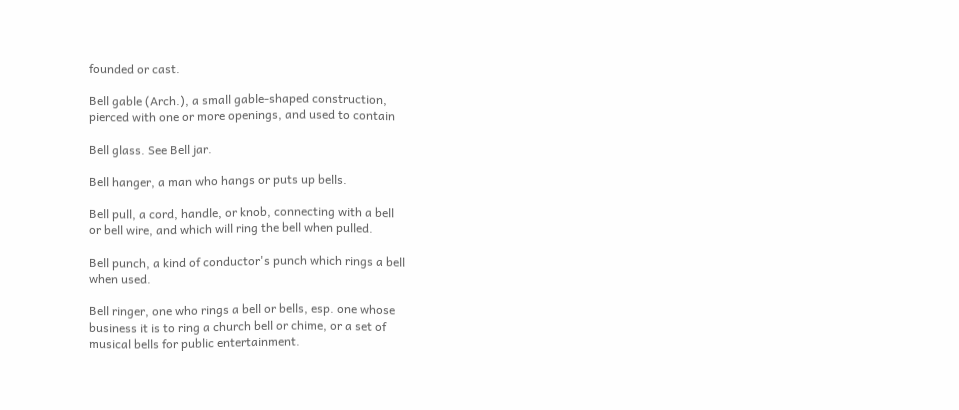founded or cast.

Bell gable (Arch.), a small gable-shaped construction,
pierced with one or more openings, and used to contain

Bell glass. See Bell jar.

Bell hanger, a man who hangs or puts up bells.

Bell pull, a cord, handle, or knob, connecting with a bell
or bell wire, and which will ring the bell when pulled.

Bell punch, a kind of conductor's punch which rings a bell
when used.

Bell ringer, one who rings a bell or bells, esp. one whose
business it is to ring a church bell or chime, or a set of
musical bells for public entertainment.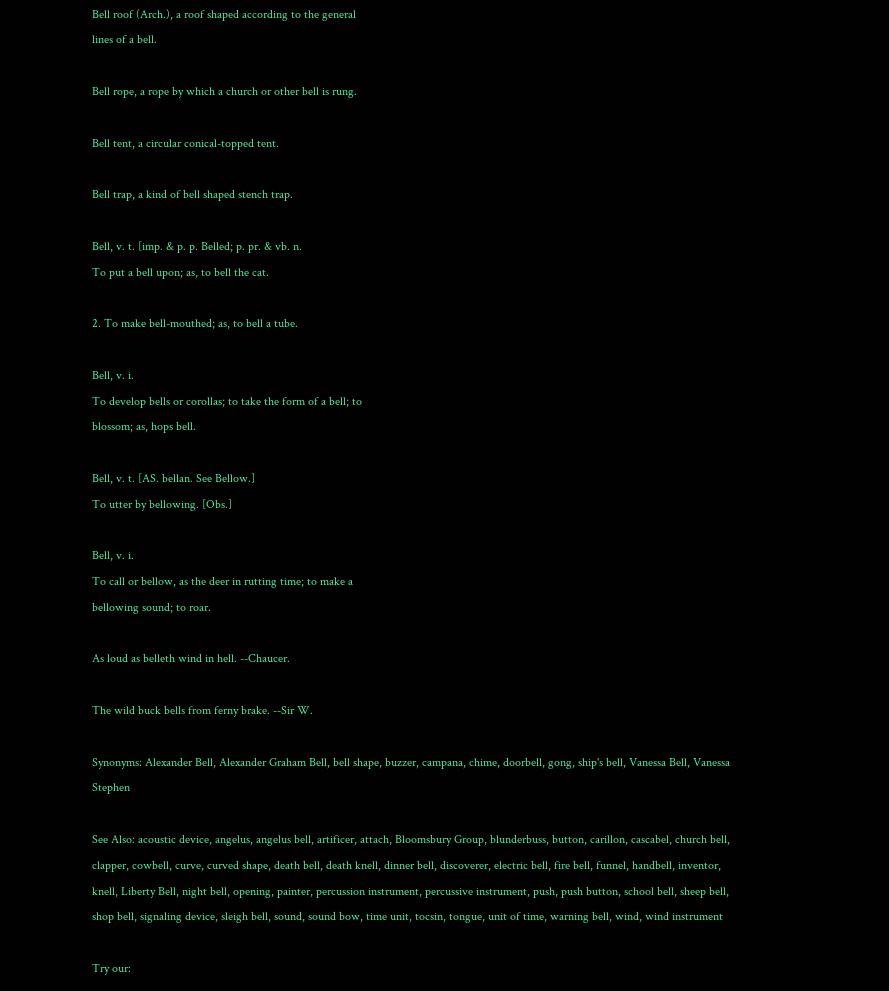Bell roof (Arch.), a roof shaped according to the general
lines of a bell.

Bell rope, a rope by which a church or other bell is rung.

Bell tent, a circular conical-topped tent.

Bell trap, a kind of bell shaped stench trap.

Bell, v. t. [imp. & p. p. Belled; p. pr. & vb. n.
To put a bell upon; as, to bell the cat.

2. To make bell-mouthed; as, to bell a tube.

Bell, v. i.
To develop bells or corollas; to take the form of a bell; to
blossom; as, hops bell.

Bell, v. t. [AS. bellan. See Bellow.]
To utter by bellowing. [Obs.]

Bell, v. i.
To call or bellow, as the deer in rutting time; to make a
bellowing sound; to roar.

As loud as belleth wind in hell. --Chaucer.

The wild buck bells from ferny brake. --Sir W.

Synonyms: Alexander Bell, Alexander Graham Bell, bell shape, buzzer, campana, chime, doorbell, gong, ship's bell, Vanessa Bell, Vanessa Stephen

See Also: acoustic device, angelus, angelus bell, artificer, attach, Bloomsbury Group, blunderbuss, button, carillon, cascabel, church bell, clapper, cowbell, curve, curved shape, death bell, death knell, dinner bell, discoverer, electric bell, fire bell, funnel, handbell, inventor, knell, Liberty Bell, night bell, opening, painter, percussion instrument, percussive instrument, push, push button, school bell, sheep bell, shop bell, signaling device, sleigh bell, sound, sound bow, time unit, tocsin, tongue, unit of time, warning bell, wind, wind instrument

Try our: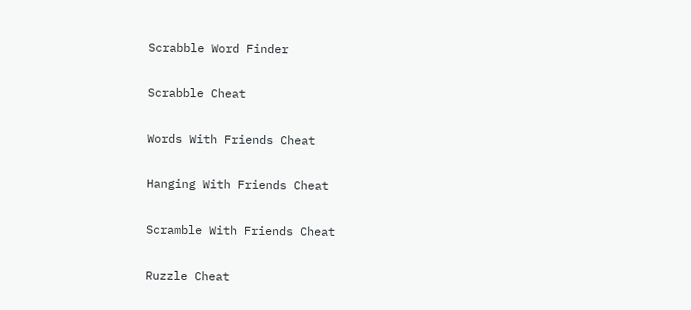Scrabble Word Finder

Scrabble Cheat

Words With Friends Cheat

Hanging With Friends Cheat

Scramble With Friends Cheat

Ruzzle Cheat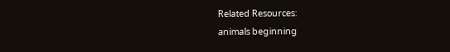Related Resources:
animals beginning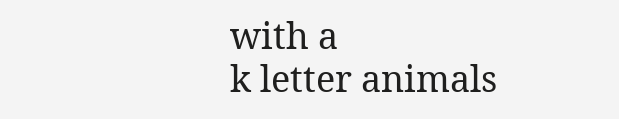with a
k letter animals